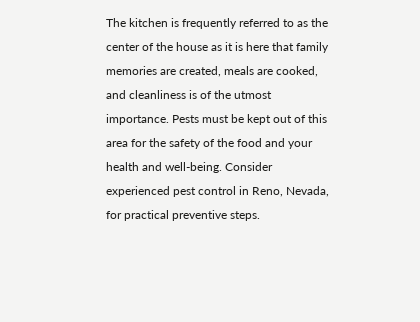The kitchen is frequently referred to as the center of the house as it is here that family memories are created, meals are cooked, and cleanliness is of the utmost importance. Pests must be kept out of this area for the safety of the food and your health and well-being. Consider experienced pest control in Reno, Nevada, for practical preventive steps.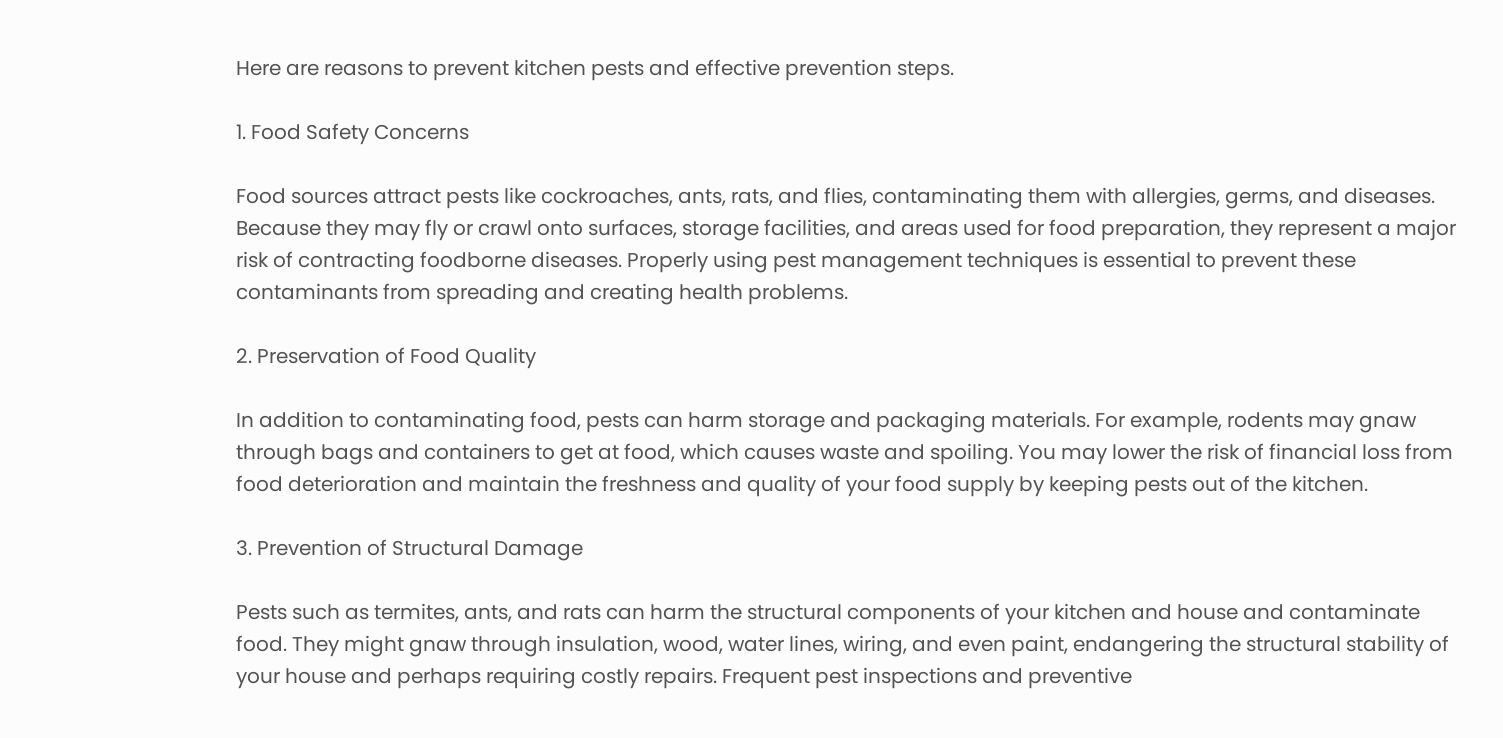Here are reasons to prevent kitchen pests and effective prevention steps.

1. Food Safety Concerns

Food sources attract pests like cockroaches, ants, rats, and flies, contaminating them with allergies, germs, and diseases. Because they may fly or crawl onto surfaces, storage facilities, and areas used for food preparation, they represent a major risk of contracting foodborne diseases. Properly using pest management techniques is essential to prevent these contaminants from spreading and creating health problems.

2. Preservation of Food Quality

In addition to contaminating food, pests can harm storage and packaging materials. For example, rodents may gnaw through bags and containers to get at food, which causes waste and spoiling. You may lower the risk of financial loss from food deterioration and maintain the freshness and quality of your food supply by keeping pests out of the kitchen.

3. Prevention of Structural Damage

Pests such as termites, ants, and rats can harm the structural components of your kitchen and house and contaminate food. They might gnaw through insulation, wood, water lines, wiring, and even paint, endangering the structural stability of your house and perhaps requiring costly repairs. Frequent pest inspections and preventive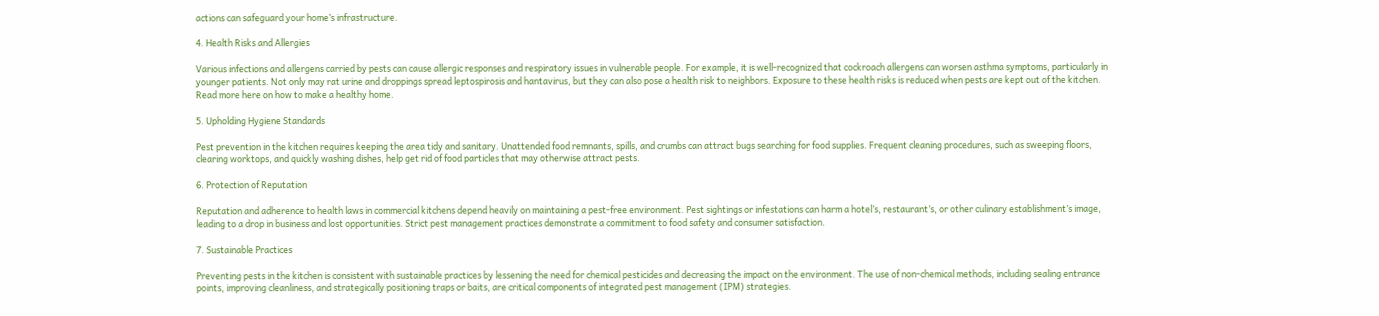actions can safeguard your home’s infrastructure.

4. Health Risks and Allergies

Various infections and allergens carried by pests can cause allergic responses and respiratory issues in vulnerable people. For example, it is well-recognized that cockroach allergens can worsen asthma symptoms, particularly in younger patients. Not only may rat urine and droppings spread leptospirosis and hantavirus, but they can also pose a health risk to neighbors. Exposure to these health risks is reduced when pests are kept out of the kitchen. Read more here on how to make a healthy home.

5. Upholding Hygiene Standards

Pest prevention in the kitchen requires keeping the area tidy and sanitary. Unattended food remnants, spills, and crumbs can attract bugs searching for food supplies. Frequent cleaning procedures, such as sweeping floors, clearing worktops, and quickly washing dishes, help get rid of food particles that may otherwise attract pests.

6. Protection of Reputation

Reputation and adherence to health laws in commercial kitchens depend heavily on maintaining a pest-free environment. Pest sightings or infestations can harm a hotel’s, restaurant’s, or other culinary establishment’s image, leading to a drop in business and lost opportunities. Strict pest management practices demonstrate a commitment to food safety and consumer satisfaction.

7. Sustainable Practices

Preventing pests in the kitchen is consistent with sustainable practices by lessening the need for chemical pesticides and decreasing the impact on the environment. The use of non-chemical methods, including sealing entrance points, improving cleanliness, and strategically positioning traps or baits, are critical components of integrated pest management (IPM) strategies.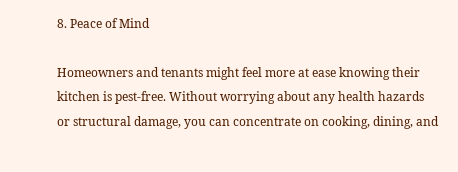8. Peace of Mind

Homeowners and tenants might feel more at ease knowing their kitchen is pest-free. Without worrying about any health hazards or structural damage, you can concentrate on cooking, dining, and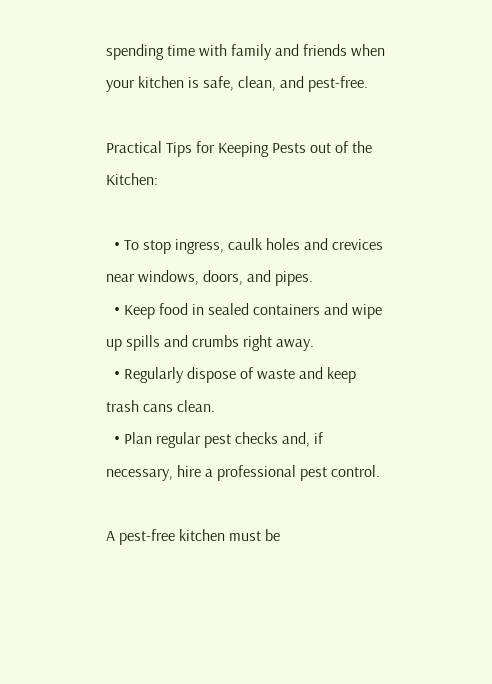spending time with family and friends when your kitchen is safe, clean, and pest-free.

Practical Tips for Keeping Pests out of the Kitchen:

  • To stop ingress, caulk holes and crevices near windows, doors, and pipes.
  • Keep food in sealed containers and wipe up spills and crumbs right away.
  • Regularly dispose of waste and keep trash cans clean.
  • Plan regular pest checks and, if necessary, hire a professional pest control.

A pest-free kitchen must be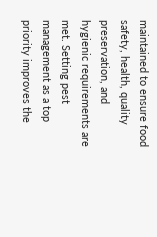maintained to ensure food safety, health, quality preservation, and hygienic requirements are met. Setting pest management as a top priority improves the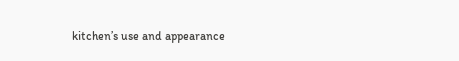kitchen’s use and appearance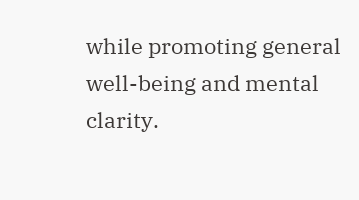while promoting general well-being and mental clarity.